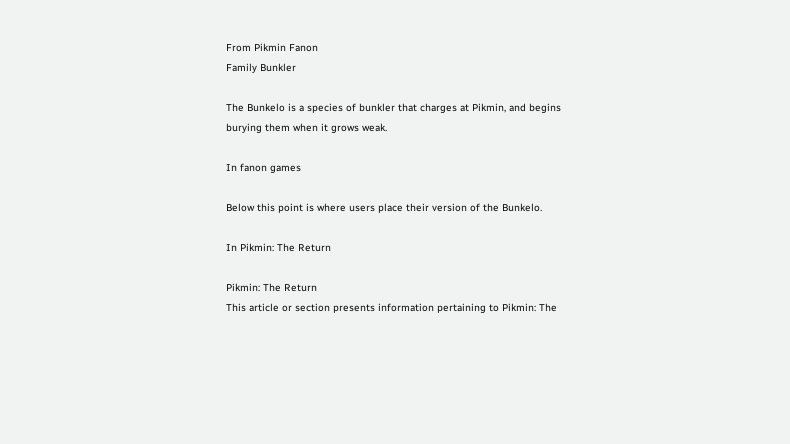From Pikmin Fanon
Family Bunkler

The Bunkelo is a species of bunkler that charges at Pikmin, and begins burying them when it grows weak.

In fanon games

Below this point is where users place their version of the Bunkelo.

In Pikmin: The Return

Pikmin: The Return
This article or section presents information pertaining to Pikmin: The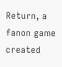Return, a fanon game created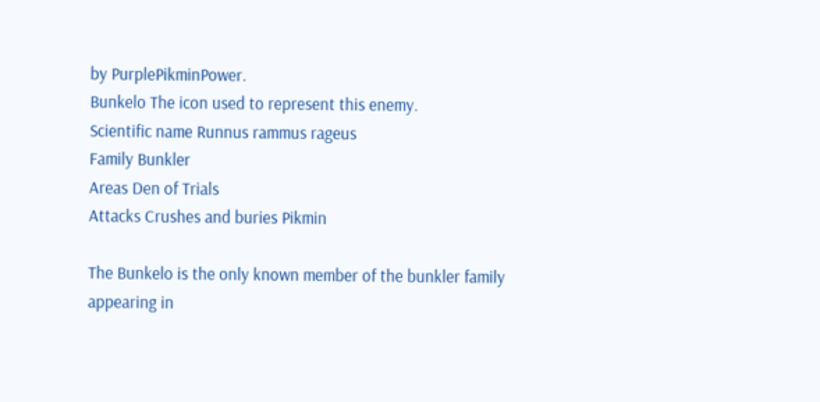by PurplePikminPower.
Bunkelo The icon used to represent this enemy.
Scientific name Runnus rammus rageus
Family Bunkler
Areas Den of Trials
Attacks Crushes and buries Pikmin

The Bunkelo is the only known member of the bunkler family appearing in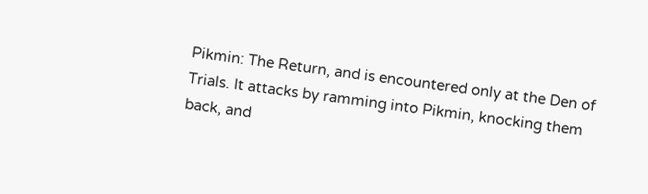Pikmin: The Return, and is encountered only at the Den of Trials. It attacks by ramming into Pikmin, knocking them back, and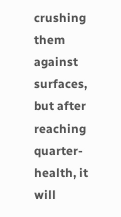crushing them against surfaces, but after reaching quarter-health, it will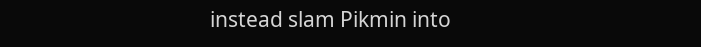instead slam Pikmin into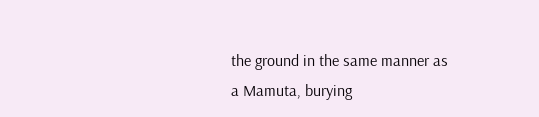the ground in the same manner as a Mamuta, burying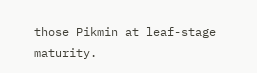those Pikmin at leaf-stage maturity.